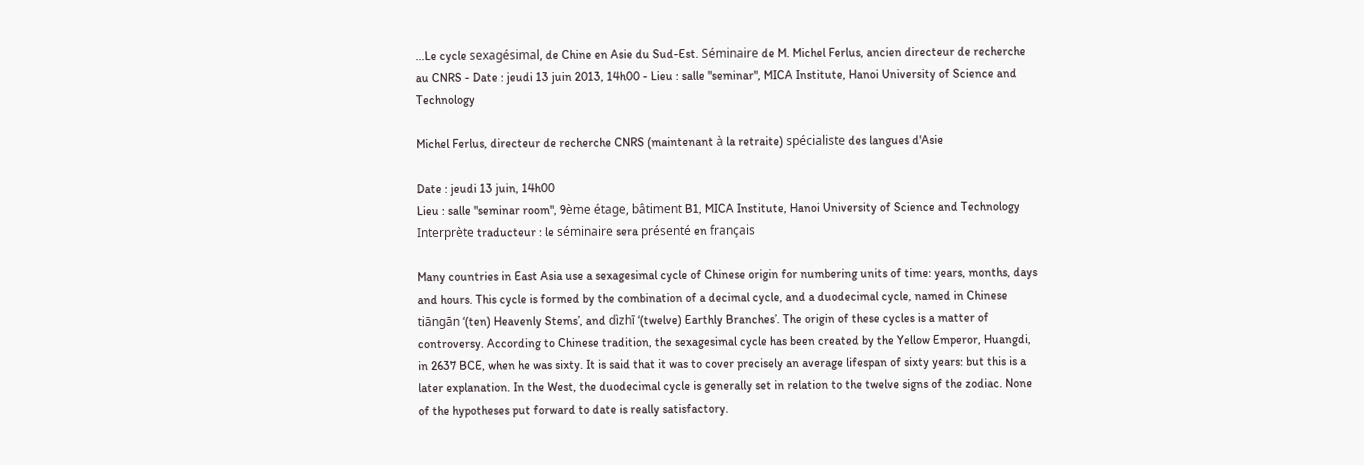...Le cycle sexagésimal, de Chine en Asie du Sud-Est. Séminaire de M. Michel Ferlus, ancien directeur de recherche au CNRS - Date : jeudi 13 juin 2013, 14h00 - Lieu : salle "seminar", MICA Institute, Hanoi University of Science and Technology

Michel Ferlus, directeur de recherche CNRS (maintenant à la retraite) spécialiste des langues d'Asie

Date : jeudi 13 juin, 14h00
Lieu : salle "seminar room", 9ème étage, bâtiment B1, MICA Institute, Hanoi University of Science and Technology
Interprète traducteur : le séminaire sera présenté en français

Many countries in East Asia use a sexagesimal cycle of Chinese origin for numbering units of time: years, months, days and hours. This cycle is formed by the combination of a decimal cycle, and a duodecimal cycle, named in Chinese tiāngān ‘(ten) Heavenly Stems’, and dìzhī ‘(twelve) Earthly Branches’. The origin of these cycles is a matter of controversy. According to Chinese tradition, the sexagesimal cycle has been created by the Yellow Emperor, Huangdi, in 2637 BCE, when he was sixty. It is said that it was to cover precisely an average lifespan of sixty years: but this is a later explanation. In the West, the duodecimal cycle is generally set in relation to the twelve signs of the zodiac. None of the hypotheses put forward to date is really satisfactory.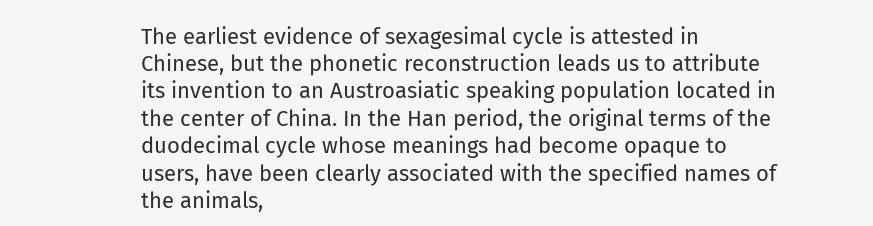The earliest evidence of sexagesimal cycle is attested in Chinese, but the phonetic reconstruction leads us to attribute its invention to an Austroasiatic speaking population located in the center of China. In the Han period, the original terms of the duodecimal cycle whose meanings had become opaque to users, have been clearly associated with the specified names of the animals,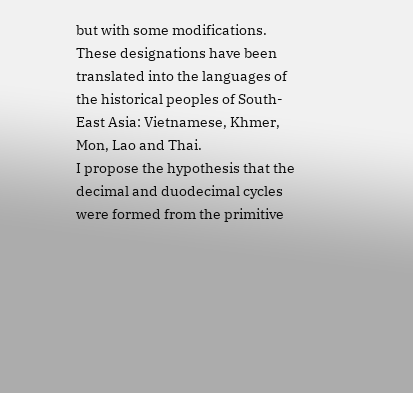but with some modifications. These designations have been translated into the languages of the historical peoples of South-East Asia: Vietnamese, Khmer, Mon, Lao and Thai.
I propose the hypothesis that the decimal and duodecimal cycles were formed from the primitive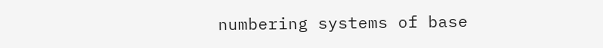numbering systems of base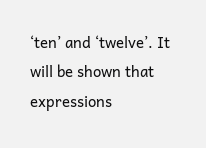‘ten’ and ‘twelve’. It will be shown that expressions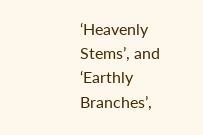‘Heavenly Stems’, and ‘Earthly Branches’,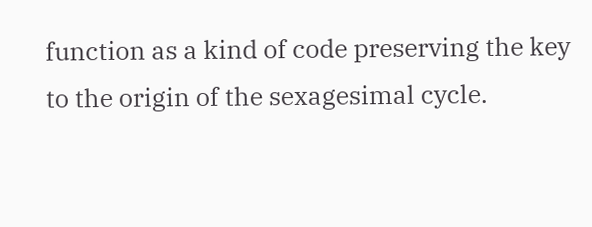function as a kind of code preserving the key to the origin of the sexagesimal cycle.